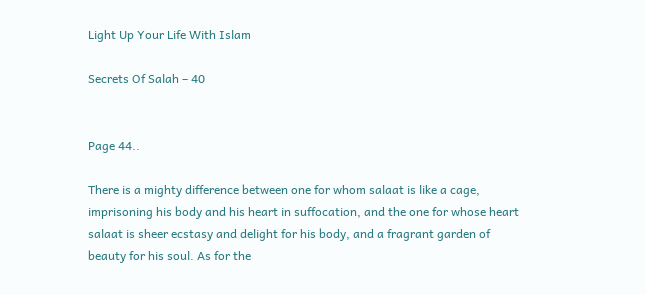Light Up Your Life With Islam

Secrets Of Salah – 40


Page 44..

There is a mighty difference between one for whom salaat is like a cage, imprisoning his body and his heart in suffocation, and the one for whose heart salaat is sheer ecstasy and delight for his body, and a fragrant garden of beauty for his soul. As for the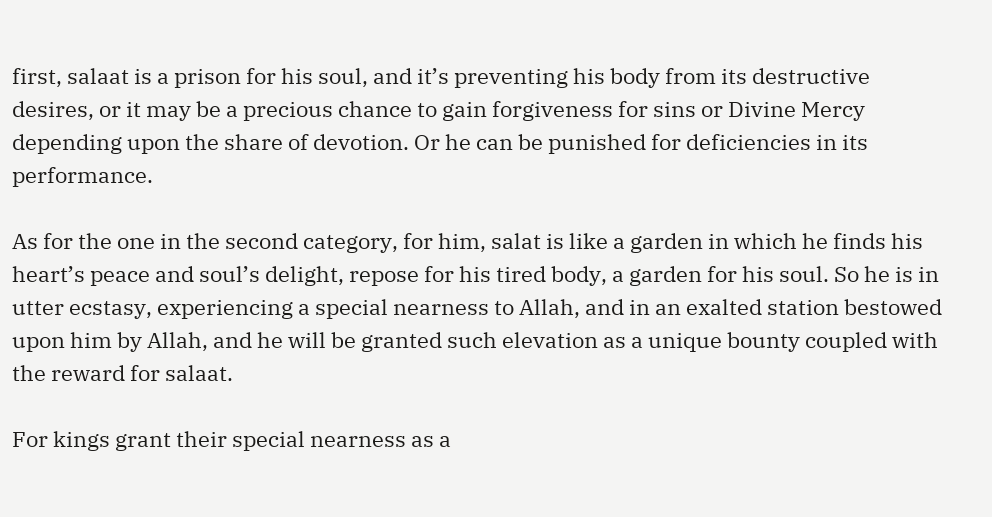first, salaat is a prison for his soul, and it’s preventing his body from its destructive desires, or it may be a precious chance to gain forgiveness for sins or Divine Mercy depending upon the share of devotion. Or he can be punished for deficiencies in its performance.

As for the one in the second category, for him, salat is like a garden in which he finds his heart’s peace and soul’s delight, repose for his tired body, a garden for his soul. So he is in utter ecstasy, experiencing a special nearness to Allah, and in an exalted station bestowed upon him by Allah, and he will be granted such elevation as a unique bounty coupled with the reward for salaat.

For kings grant their special nearness as a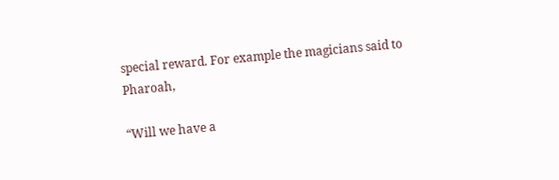special reward. For example the magicians said to Pharoah,

“Will we have a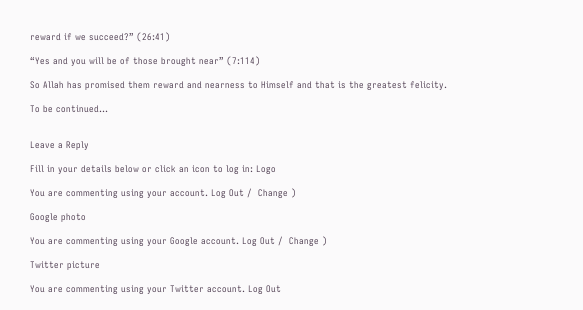reward if we succeed?” (26:41)

“Yes and you will be of those brought near” (7:114)

So Allah has promised them reward and nearness to Himself and that is the greatest felicity.

To be continued…


Leave a Reply

Fill in your details below or click an icon to log in: Logo

You are commenting using your account. Log Out /  Change )

Google photo

You are commenting using your Google account. Log Out /  Change )

Twitter picture

You are commenting using your Twitter account. Log Out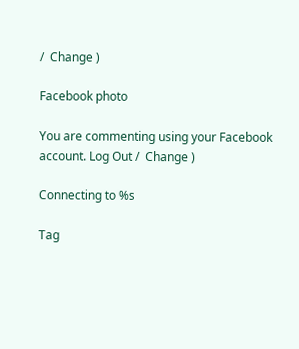/  Change )

Facebook photo

You are commenting using your Facebook account. Log Out /  Change )

Connecting to %s

Tag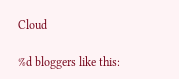Cloud

%d bloggers like this: